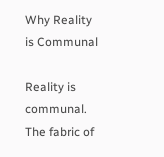Why Reality is Communal

Reality is communal.  The fabric of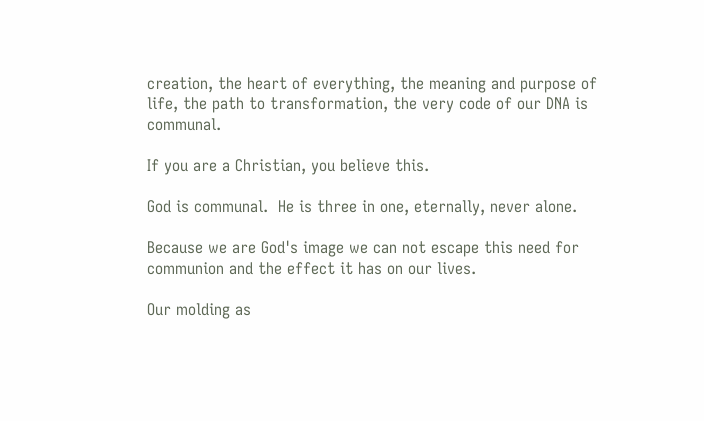creation, the heart of everything, the meaning and purpose of life, the path to transformation, the very code of our DNA is communal.

If you are a Christian, you believe this.

God is communal.  He is three in one, eternally, never alone.

Because we are God's image we can not escape this need for communion and the effect it has on our lives.

Our molding as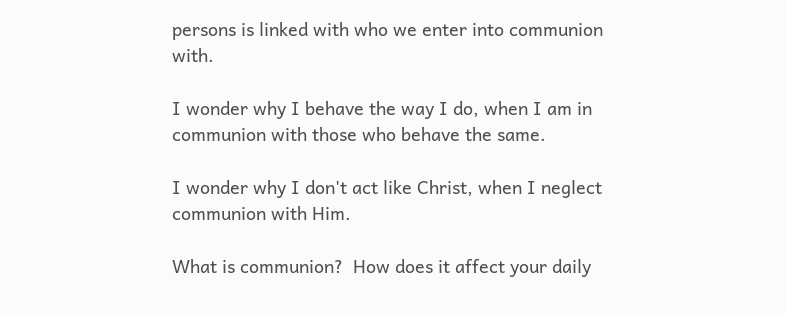persons is linked with who we enter into communion with.

I wonder why I behave the way I do, when I am in communion with those who behave the same.

I wonder why I don't act like Christ, when I neglect communion with Him.

What is communion?  How does it affect your daily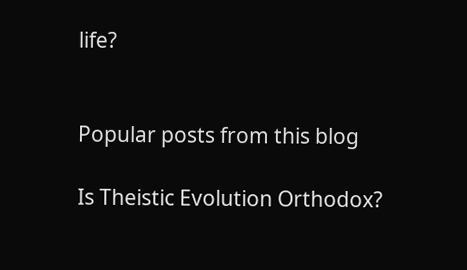life?


Popular posts from this blog

Is Theistic Evolution Orthodox?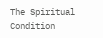The Spiritual Condition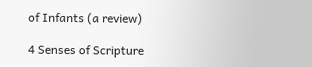of Infants (a review)

4 Senses of Scripture